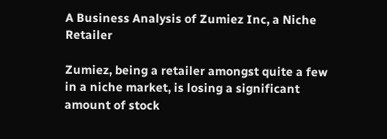A Business Analysis of Zumiez Inc, a Niche Retailer

Zumiez, being a retailer amongst quite a few in a niche market, is losing a significant amount of stock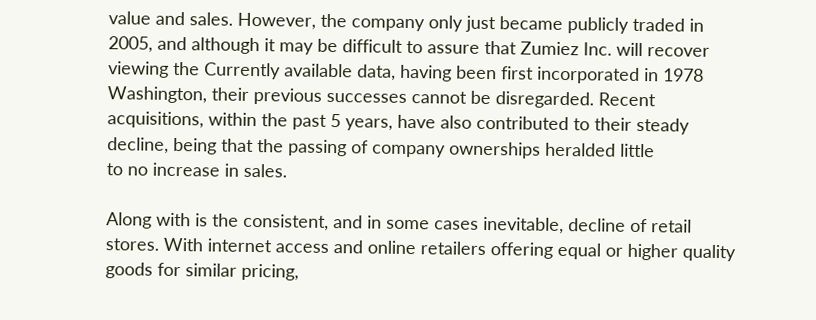value and sales. However, the company only just became publicly traded in 2005, and although it may be difficult to assure that Zumiez Inc. will recover viewing the Currently available data, having been first incorporated in 1978 Washington, their previous successes cannot be disregarded. Recent acquisitions, within the past 5 years, have also contributed to their steady decline, being that the passing of company ownerships heralded little
to no increase in sales.

Along with is the consistent, and in some cases inevitable, decline of retail stores. With internet access and online retailers offering equal or higher quality goods for similar pricing,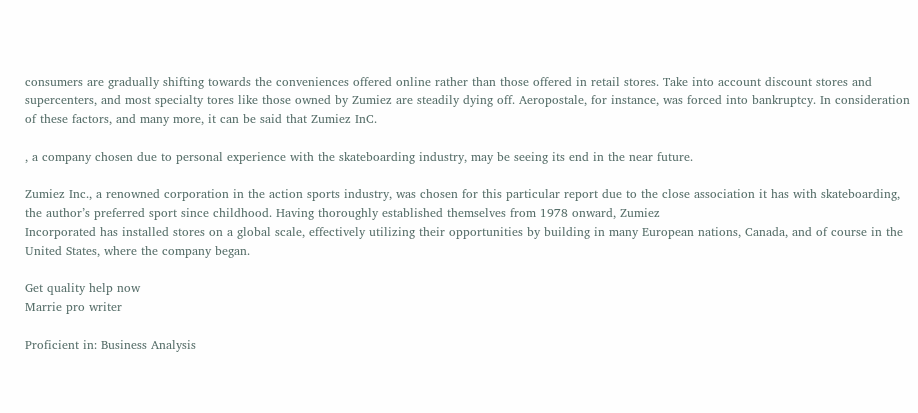consumers are gradually shifting towards the conveniences offered online rather than those offered in retail stores. Take into account discount stores and supercenters, and most specialty tores like those owned by Zumiez are steadily dying off. Aeropostale, for instance, was forced into bankruptcy. In consideration of these factors, and many more, it can be said that Zumiez InC.

, a company chosen due to personal experience with the skateboarding industry, may be seeing its end in the near future.

Zumiez Inc., a renowned corporation in the action sports industry, was chosen for this particular report due to the close association it has with skateboarding, the author’s preferred sport since childhood. Having thoroughly established themselves from 1978 onward, Zumiez
Incorporated has installed stores on a global scale, effectively utilizing their opportunities by building in many European nations, Canada, and of course in the United States, where the company began.

Get quality help now
Marrie pro writer

Proficient in: Business Analysis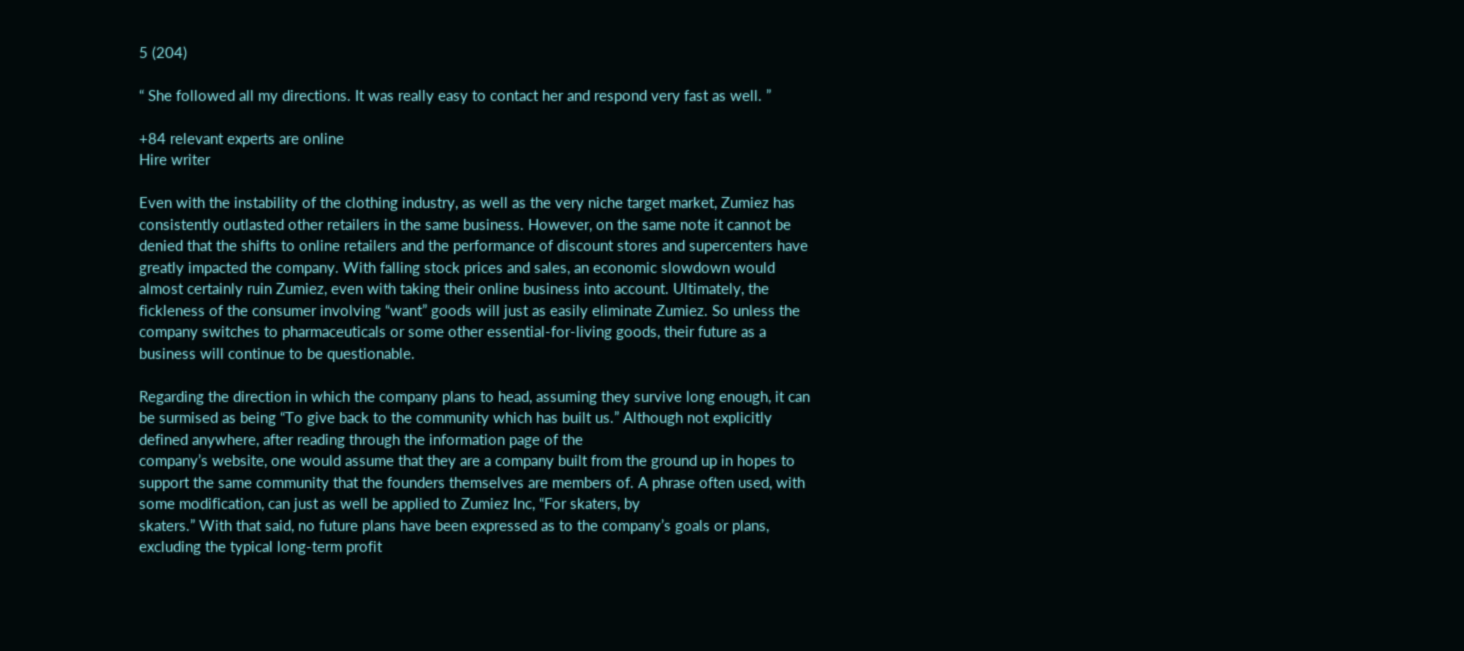5 (204)

“ She followed all my directions. It was really easy to contact her and respond very fast as well. ”

+84 relevant experts are online
Hire writer

Even with the instability of the clothing industry, as well as the very niche target market, Zumiez has consistently outlasted other retailers in the same business. However, on the same note it cannot be denied that the shifts to online retailers and the performance of discount stores and supercenters have greatly impacted the company. With falling stock prices and sales, an economic slowdown would almost certainly ruin Zumiez, even with taking their online business into account. Ultimately, the fickleness of the consumer involving “want” goods will just as easily eliminate Zumiez. So unless the company switches to pharmaceuticals or some other essential-for-living goods, their future as a business will continue to be questionable.

Regarding the direction in which the company plans to head, assuming they survive long enough, it can be surmised as being “To give back to the community which has built us.” Although not explicitly defined anywhere, after reading through the information page of the
company’s website, one would assume that they are a company built from the ground up in hopes to support the same community that the founders themselves are members of. A phrase often used, with some modification, can just as well be applied to Zumiez Inc, “For skaters, by
skaters.” With that said, no future plans have been expressed as to the company’s goals or plans, excluding the typical long-term profit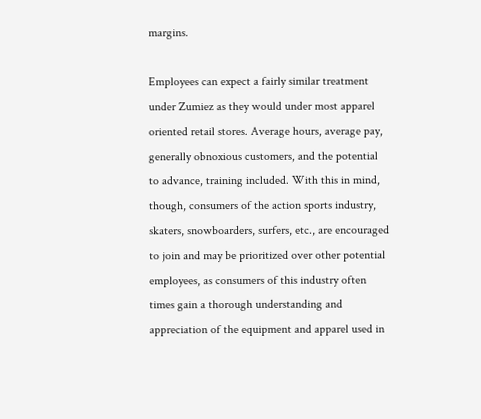margins.

Employees can expect a fairly similar treatment under Zumiez as they would under most apparel oriented retail stores. Average hours, average pay, generally obnoxious customers, and the potential to advance, training included. With this in mind, though, consumers of the action sports industry, skaters, snowboarders, surfers, etc., are encouraged to join and may be prioritized over other potential employees, as consumers of this industry often times gain a thorough understanding and appreciation of the equipment and apparel used in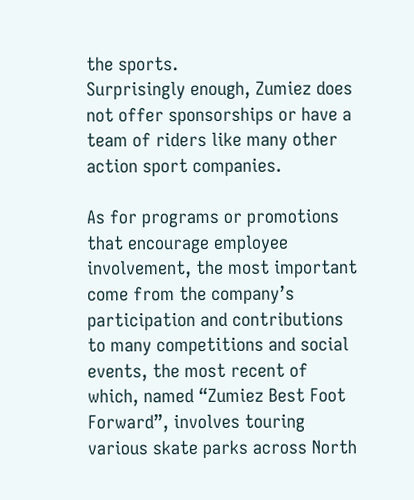the sports.
Surprisingly enough, Zumiez does not offer sponsorships or have a team of riders like many other action sport companies.

As for programs or promotions that encourage employee involvement, the most important come from the company’s participation and contributions to many competitions and social events, the most recent of which, named “Zumiez Best Foot Forward”, involves touring various skate parks across North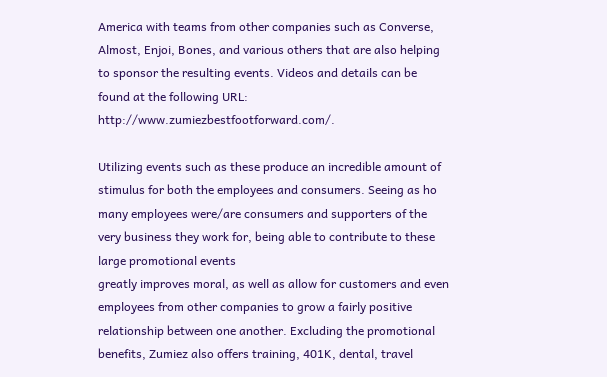America with teams from other companies such as Converse, Almost, Enjoi, Bones, and various others that are also helping to sponsor the resulting events. Videos and details can be found at the following URL: http://www.zumiezbestfootforward.com/.

Utilizing events such as these produce an incredible amount of stimulus for both the employees and consumers. Seeing as ho many employees were/are consumers and supporters of the very business they work for, being able to contribute to these large promotional events
greatly improves moral, as well as allow for customers and even employees from other companies to grow a fairly positive relationship between one another. Excluding the promotional benefits, Zumiez also offers training, 401K, dental, travel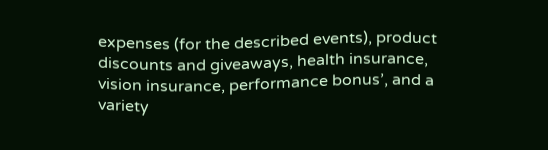expenses (for the described events), product discounts and giveaways, health insurance, vision insurance, performance bonus’, and a variety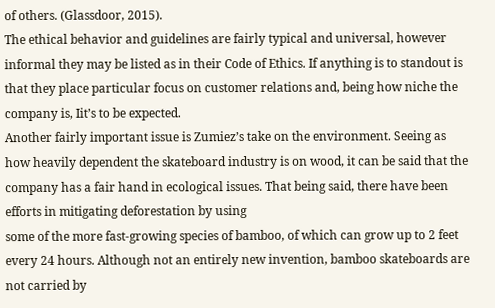of others. (Glassdoor, 2015).
The ethical behavior and guidelines are fairly typical and universal, however informal they may be listed as in their Code of Ethics. If anything is to standout is that they place particular focus on customer relations and, being how niche the company is, Iit’s to be expected.
Another fairly important issue is Zumiez’s take on the environment. Seeing as how heavily dependent the skateboard industry is on wood, it can be said that the company has a fair hand in ecological issues. That being said, there have been efforts in mitigating deforestation by using
some of the more fast-growing species of bamboo, of which can grow up to 2 feet every 24 hours. Although not an entirely new invention, bamboo skateboards are not carried by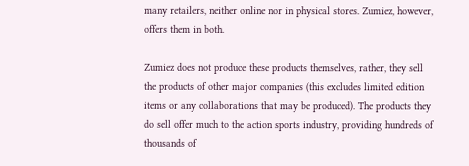many retailers, neither online nor in physical stores. Zumiez, however, offers them in both.

Zumiez does not produce these products themselves, rather, they sell the products of other major companies (this excludes limited edition items or any collaborations that may be produced). The products they do sell offer much to the action sports industry, providing hundreds of thousands of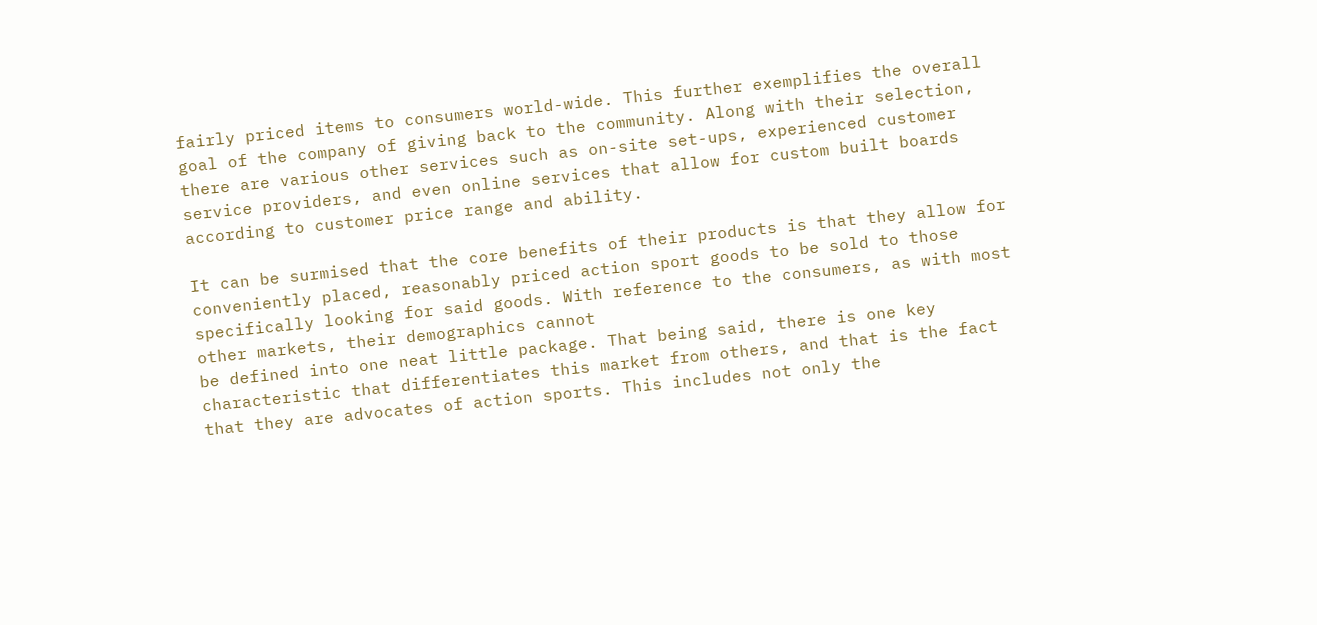fairly priced items to consumers world-wide. This further exemplifies the overall goal of the company of giving back to the community. Along with their selection, there are various other services such as on-site set-ups, experienced customer service providers, and even online services that allow for custom built boards according to customer price range and ability.

It can be surmised that the core benefits of their products is that they allow for conveniently placed, reasonably priced action sport goods to be sold to those specifically looking for said goods. With reference to the consumers, as with most other markets, their demographics cannot
be defined into one neat little package. That being said, there is one key characteristic that differentiates this market from others, and that is the fact that they are advocates of action sports. This includes not only the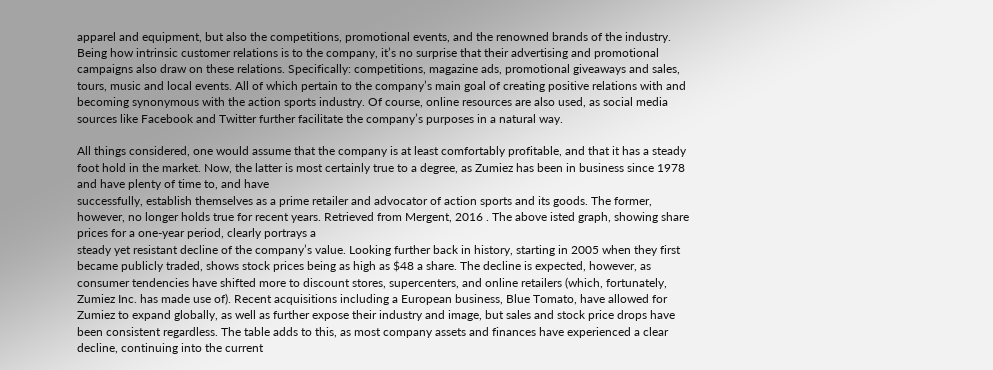apparel and equipment, but also the competitions, promotional events, and the renowned brands of the industry. Being how intrinsic customer relations is to the company, it’s no surprise that their advertising and promotional campaigns also draw on these relations. Specifically: competitions, magazine ads, promotional giveaways and sales, tours, music and local events. All of which pertain to the company’s main goal of creating positive relations with and becoming synonymous with the action sports industry. Of course, online resources are also used, as social media sources like Facebook and Twitter further facilitate the company’s purposes in a natural way.

All things considered, one would assume that the company is at least comfortably profitable, and that it has a steady foot hold in the market. Now, the latter is most certainly true to a degree, as Zumiez has been in business since 1978 and have plenty of time to, and have
successfully, establish themselves as a prime retailer and advocator of action sports and its goods. The former, however, no longer holds true for recent years. Retrieved from Mergent, 2016 . The above isted graph, showing share prices for a one-year period, clearly portrays a
steady yet resistant decline of the company’s value. Looking further back in history, starting in 2005 when they first became publicly traded, shows stock prices being as high as $48 a share. The decline is expected, however, as consumer tendencies have shifted more to discount stores, supercenters, and online retailers (which, fortunately, Zumiez Inc. has made use of). Recent acquisitions including a European business, Blue Tomato, have allowed for Zumiez to expand globally, as well as further expose their industry and image, but sales and stock price drops have been consistent regardless. The table adds to this, as most company assets and finances have experienced a clear decline, continuing into the current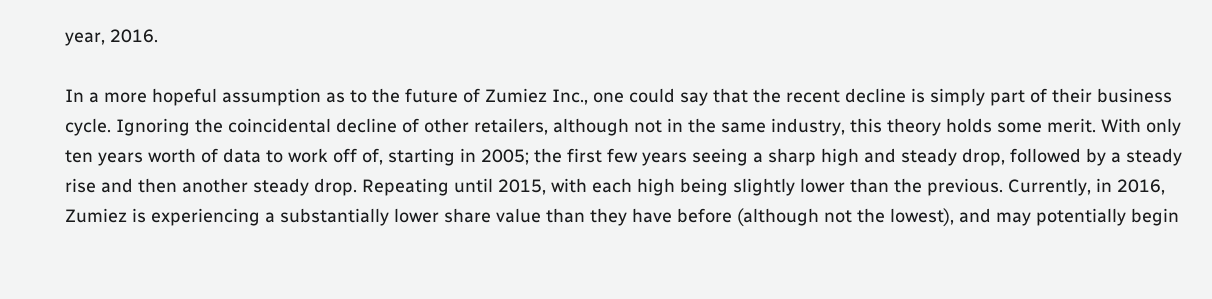year, 2016.

In a more hopeful assumption as to the future of Zumiez Inc., one could say that the recent decline is simply part of their business cycle. Ignoring the coincidental decline of other retailers, although not in the same industry, this theory holds some merit. With only ten years worth of data to work off of, starting in 2005; the first few years seeing a sharp high and steady drop, followed by a steady rise and then another steady drop. Repeating until 2015, with each high being slightly lower than the previous. Currently, in 2016, Zumiez is experiencing a substantially lower share value than they have before (although not the lowest), and may potentially begin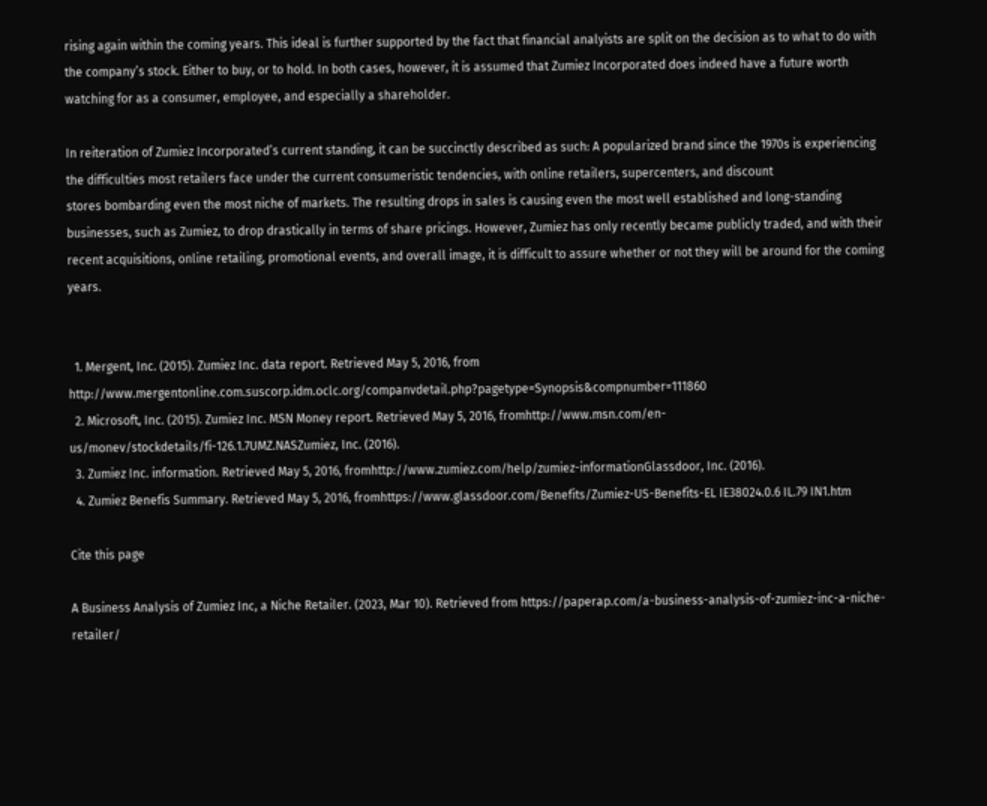rising again within the coming years. This ideal is further supported by the fact that financial analyists are split on the decision as to what to do with the company’s stock. Either to buy, or to hold. In both cases, however, it is assumed that Zumiez Incorporated does indeed have a future worth watching for as a consumer, employee, and especially a shareholder.

In reiteration of Zumiez Incorporated’s current standing, it can be succinctly described as such: A popularized brand since the 1970s is experiencing the difficulties most retailers face under the current consumeristic tendencies, with online retailers, supercenters, and discount
stores bombarding even the most niche of markets. The resulting drops in sales is causing even the most well established and long-standing businesses, such as Zumiez, to drop drastically in terms of share pricings. However, Zumiez has only recently became publicly traded, and with their recent acquisitions, online retailing, promotional events, and overall image, it is difficult to assure whether or not they will be around for the coming years.


  1. Mergent, Inc. (2015). Zumiez Inc. data report. Retrieved May 5, 2016, from http://www.mergentonline.com.suscorp.idm.oclc.org/companvdetail.php?pagetype=Synopsis&compnumber=111860
  2. Microsoft, Inc. (2015). Zumiez Inc. MSN Money report. Retrieved May 5, 2016, fromhttp://www.msn.com/en-us/monev/stockdetails/fi-126.1.7UMZ.NASZumiez, Inc. (2016).
  3. Zumiez Inc. information. Retrieved May 5, 2016, fromhttp://www.zumiez.com/help/zumiez-informationGlassdoor, Inc. (2016).
  4. Zumiez Benefis Summary. Retrieved May 5, 2016, fromhttps://www.glassdoor.com/Benefits/Zumiez-US-Benefits-EL IE38024.0.6 IL.79 IN1.htm

Cite this page

A Business Analysis of Zumiez Inc, a Niche Retailer. (2023, Mar 10). Retrieved from https://paperap.com/a-business-analysis-of-zumiez-inc-a-niche-retailer/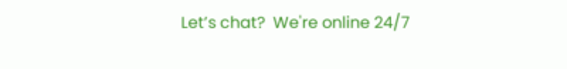Let’s chat?  We're online 24/7